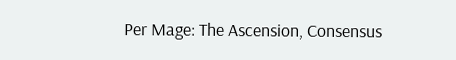Per Mage: The Ascension, Consensus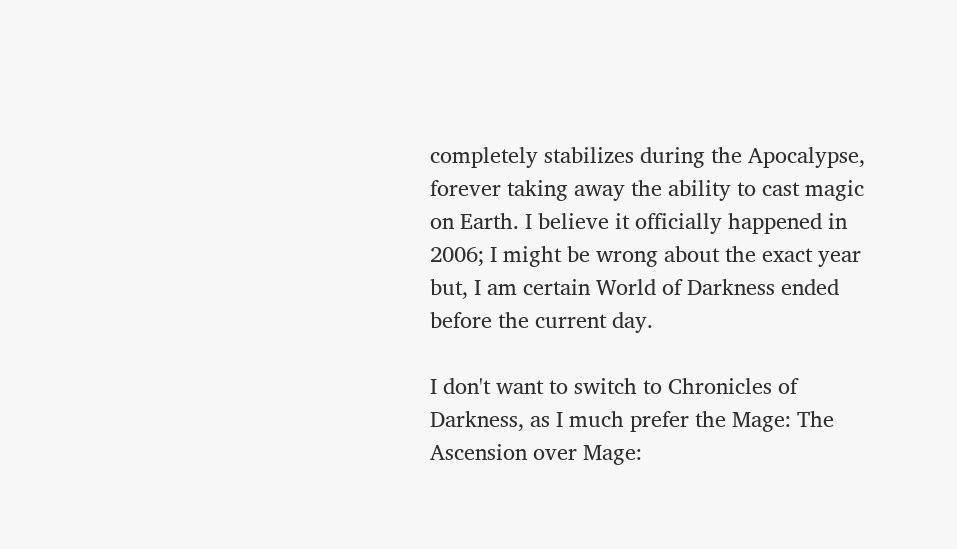completely stabilizes during the Apocalypse, forever taking away the ability to cast magic on Earth. I believe it officially happened in 2006; I might be wrong about the exact year but, I am certain World of Darkness ended before the current day.

I don't want to switch to Chronicles of Darkness, as I much prefer the Mage: The Ascension over Mage: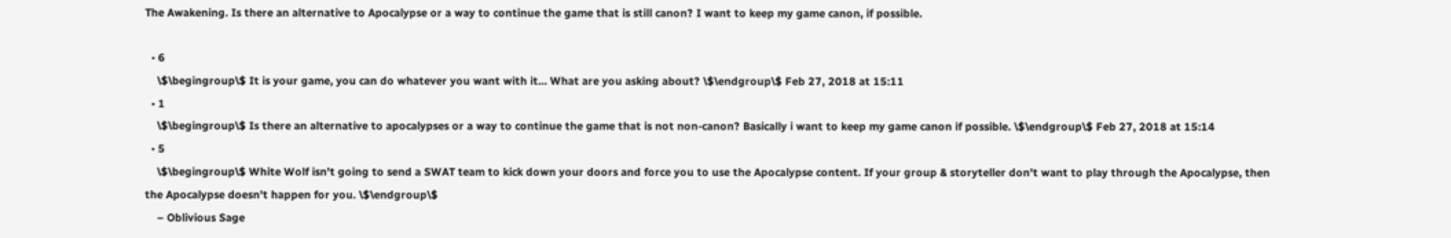The Awakening. Is there an alternative to Apocalypse or a way to continue the game that is still canon? I want to keep my game canon, if possible.

  • 6
    \$\begingroup\$ It is your game, you can do whatever you want with it… What are you asking about? \$\endgroup\$ Feb 27, 2018 at 15:11
  • 1
    \$\begingroup\$ Is there an alternative to apocalypses or a way to continue the game that is not non-canon? Basically i want to keep my game canon if possible. \$\endgroup\$ Feb 27, 2018 at 15:14
  • 5
    \$\begingroup\$ White Wolf isn't going to send a SWAT team to kick down your doors and force you to use the Apocalypse content. If your group & storyteller don't want to play through the Apocalypse, then the Apocalypse doesn't happen for you. \$\endgroup\$
    – Oblivious Sage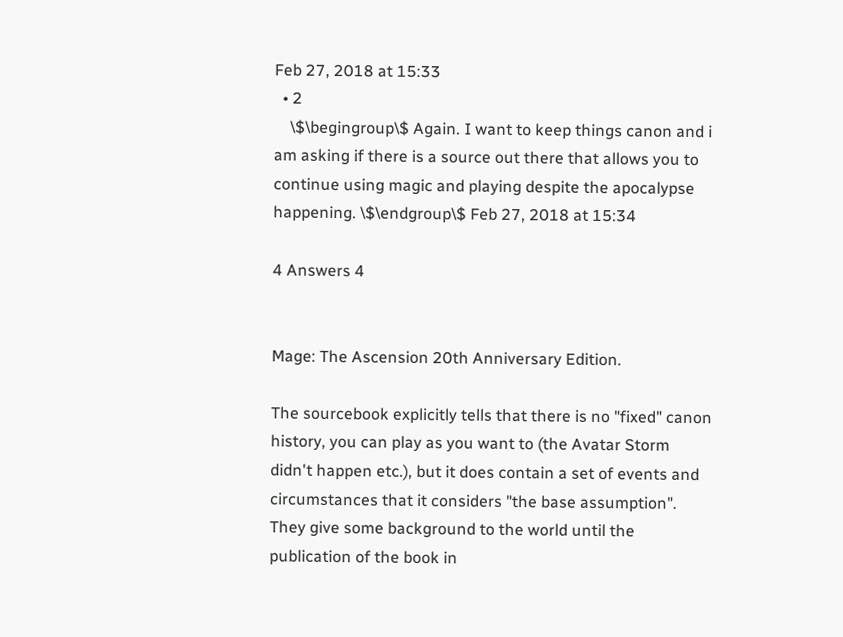Feb 27, 2018 at 15:33
  • 2
    \$\begingroup\$ Again. I want to keep things canon and i am asking if there is a source out there that allows you to continue using magic and playing despite the apocalypse happening. \$\endgroup\$ Feb 27, 2018 at 15:34

4 Answers 4


Mage: The Ascension 20th Anniversary Edition.

The sourcebook explicitly tells that there is no "fixed" canon history, you can play as you want to (the Avatar Storm didn't happen etc.), but it does contain a set of events and circumstances that it considers "the base assumption". They give some background to the world until the publication of the book in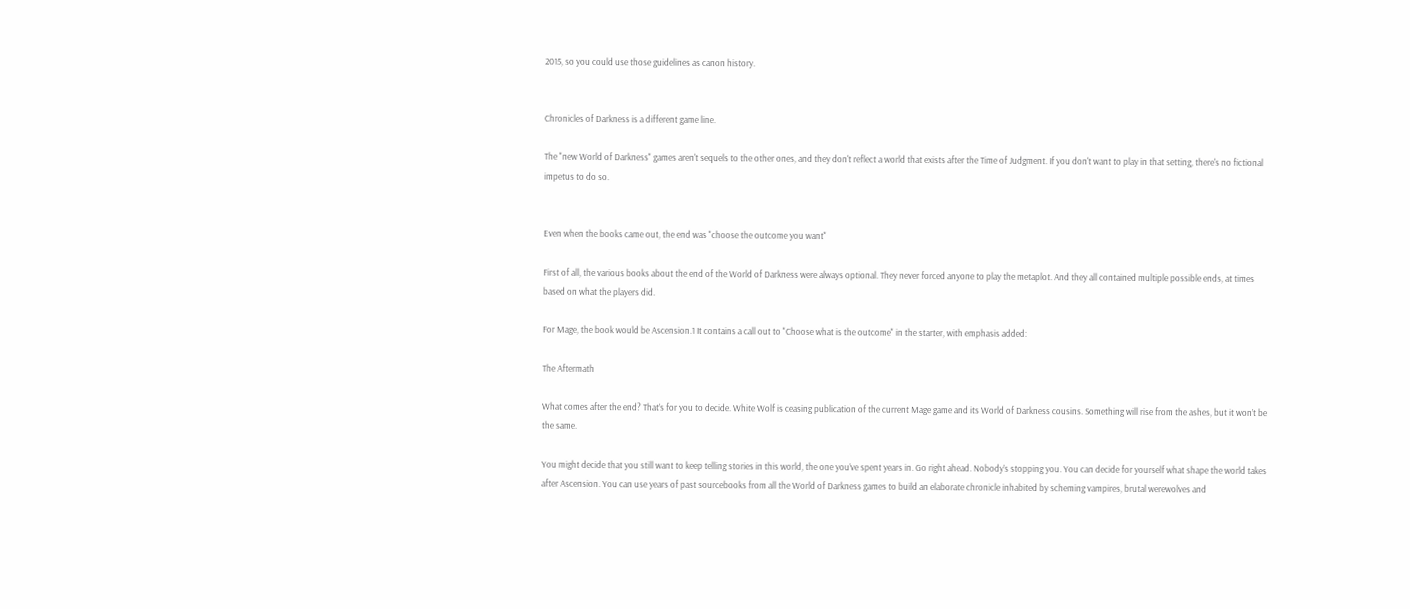2015, so you could use those guidelines as canon history.


Chronicles of Darkness is a different game line.

The "new World of Darkness" games aren't sequels to the other ones, and they don't reflect a world that exists after the Time of Judgment. If you don't want to play in that setting, there's no fictional impetus to do so.


Even when the books came out, the end was "choose the outcome you want"

First of all, the various books about the end of the World of Darkness were always optional. They never forced anyone to play the metaplot. And they all contained multiple possible ends, at times based on what the players did.

For Mage, the book would be Ascension.1 It contains a call out to "Choose what is the outcome" in the starter, with emphasis added:

The Aftermath

What comes after the end? That’s for you to decide. White Wolf is ceasing publication of the current Mage game and its World of Darkness cousins. Something will rise from the ashes, but it won’t be the same.

You might decide that you still want to keep telling stories in this world, the one you’ve spent years in. Go right ahead. Nobody’s stopping you. You can decide for yourself what shape the world takes after Ascension. You can use years of past sourcebooks from all the World of Darkness games to build an elaborate chronicle inhabited by scheming vampires, brutal werewolves and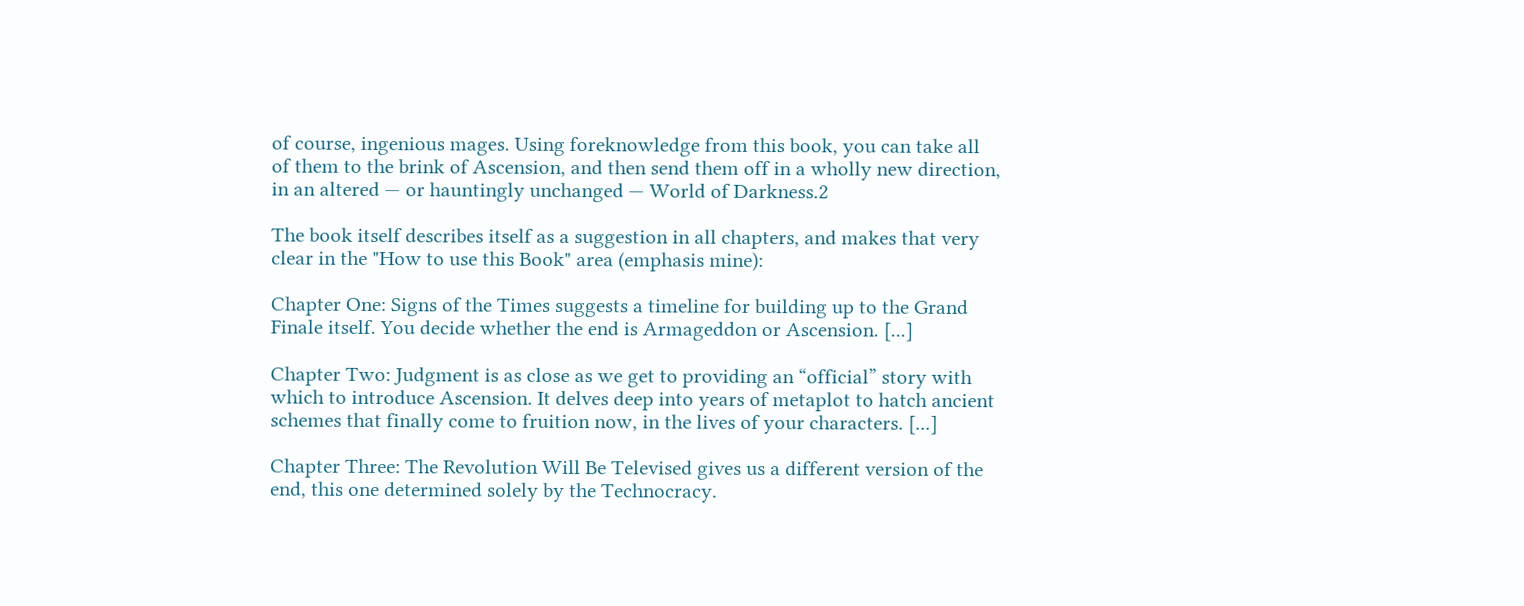of course, ingenious mages. Using foreknowledge from this book, you can take all of them to the brink of Ascension, and then send them off in a wholly new direction, in an altered — or hauntingly unchanged — World of Darkness.2

The book itself describes itself as a suggestion in all chapters, and makes that very clear in the "How to use this Book" area (emphasis mine):

Chapter One: Signs of the Times suggests a timeline for building up to the Grand Finale itself. You decide whether the end is Armageddon or Ascension. [...]

Chapter Two: Judgment is as close as we get to providing an “official” story with which to introduce Ascension. It delves deep into years of metaplot to hatch ancient schemes that finally come to fruition now, in the lives of your characters. [...]

Chapter Three: The Revolution Will Be Televised gives us a different version of the end, this one determined solely by the Technocracy.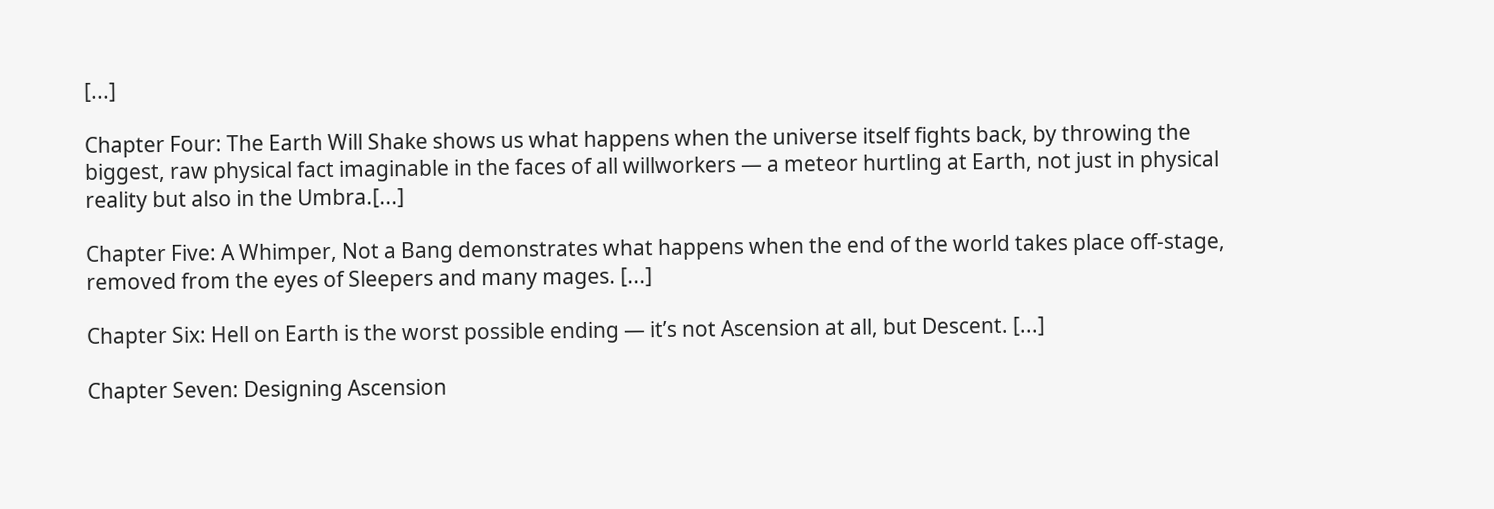[...]

Chapter Four: The Earth Will Shake shows us what happens when the universe itself fights back, by throwing the biggest, raw physical fact imaginable in the faces of all willworkers — a meteor hurtling at Earth, not just in physical reality but also in the Umbra.[...]

Chapter Five: A Whimper, Not a Bang demonstrates what happens when the end of the world takes place off-stage, removed from the eyes of Sleepers and many mages. [...]

Chapter Six: Hell on Earth is the worst possible ending — it’s not Ascension at all, but Descent. [...]

Chapter Seven: Designing Ascension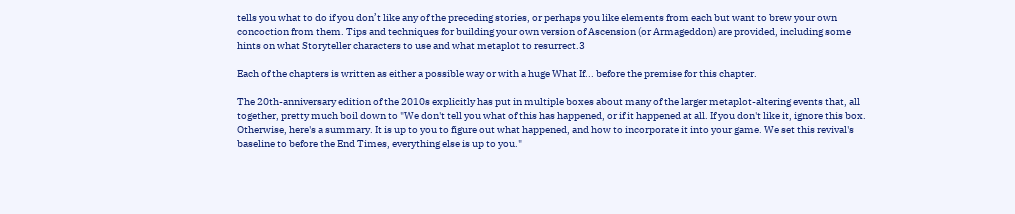tells you what to do if you don’t like any of the preceding stories, or perhaps you like elements from each but want to brew your own concoction from them. Tips and techniques for building your own version of Ascension (or Armageddon) are provided, including some hints on what Storyteller characters to use and what metaplot to resurrect.3

Each of the chapters is written as either a possible way or with a huge What If... before the premise for this chapter.

The 20th-anniversary edition of the 2010s explicitly has put in multiple boxes about many of the larger metaplot-altering events that, all together, pretty much boil down to "We don't tell you what of this has happened, or if it happened at all. If you don't like it, ignore this box. Otherwise, here's a summary. It is up to you to figure out what happened, and how to incorporate it into your game. We set this revival's baseline to before the End Times, everything else is up to you."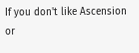If you don't like Ascension or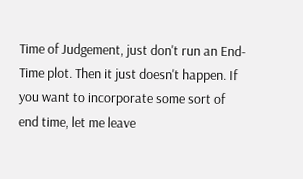Time of Judgement, just don't run an End-Time plot. Then it just doesn't happen. If you want to incorporate some sort of end time, let me leave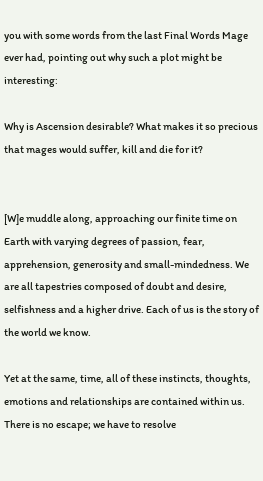you with some words from the last Final Words Mage ever had, pointing out why such a plot might be interesting:

Why is Ascension desirable? What makes it so precious that mages would suffer, kill and die for it?


[W]e muddle along, approaching our finite time on Earth with varying degrees of passion, fear, apprehension, generosity and small-mindedness. We are all tapestries composed of doubt and desire, selfishness and a higher drive. Each of us is the story of the world we know.

Yet at the same, time, all of these instincts, thoughts, emotions and relationships are contained within us. There is no escape; we have to resolve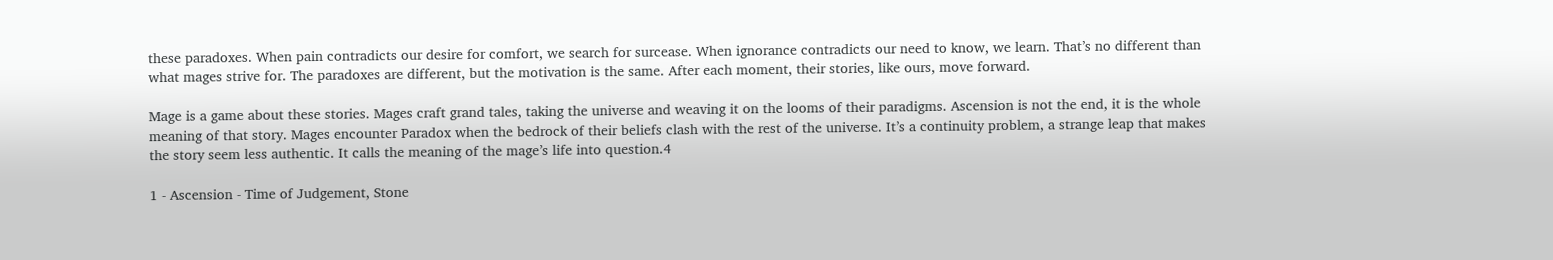these paradoxes. When pain contradicts our desire for comfort, we search for surcease. When ignorance contradicts our need to know, we learn. That’s no different than what mages strive for. The paradoxes are different, but the motivation is the same. After each moment, their stories, like ours, move forward.

Mage is a game about these stories. Mages craft grand tales, taking the universe and weaving it on the looms of their paradigms. Ascension is not the end, it is the whole meaning of that story. Mages encounter Paradox when the bedrock of their beliefs clash with the rest of the universe. It’s a continuity problem, a strange leap that makes the story seem less authentic. It calls the meaning of the mage’s life into question.4

1 - Ascension - Time of Judgement, Stone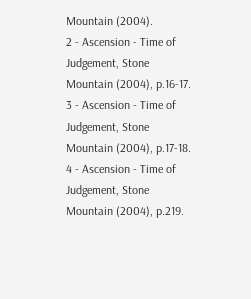Mountain (2004).
2 - Ascension - Time of Judgement, Stone Mountain (2004), p.16-17.
3 - Ascension - Time of Judgement, Stone Mountain (2004), p.17-18.
4 - Ascension - Time of Judgement, Stone Mountain (2004), p.219.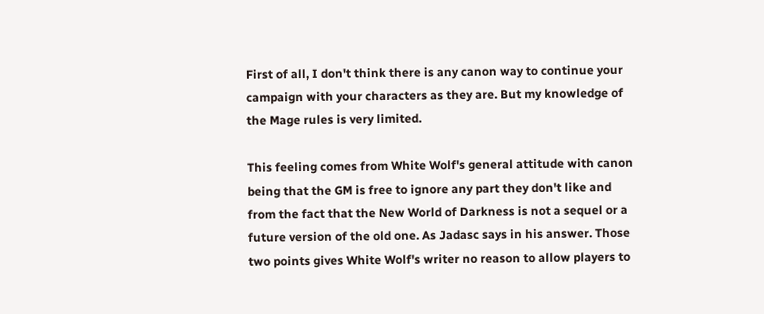First of all, I don't think there is any canon way to continue your campaign with your characters as they are. But my knowledge of the Mage rules is very limited.

This feeling comes from White Wolf's general attitude with canon being that the GM is free to ignore any part they don't like and from the fact that the New World of Darkness is not a sequel or a future version of the old one. As Jadasc says in his answer. Those two points gives White Wolf's writer no reason to allow players to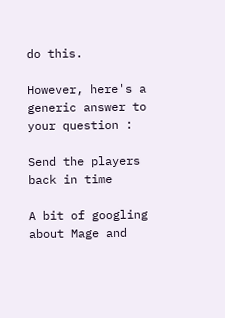do this.

However, here's a generic answer to your question :

Send the players back in time

A bit of googling about Mage and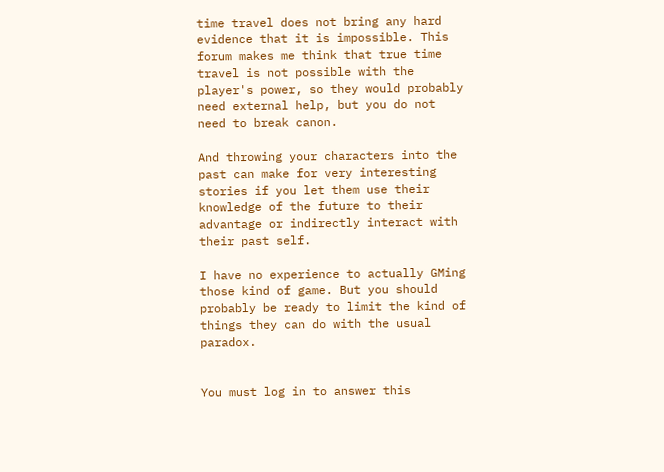time travel does not bring any hard evidence that it is impossible. This forum makes me think that true time travel is not possible with the player's power, so they would probably need external help, but you do not need to break canon.

And throwing your characters into the past can make for very interesting stories if you let them use their knowledge of the future to their advantage or indirectly interact with their past self.

I have no experience to actually GMing those kind of game. But you should probably be ready to limit the kind of things they can do with the usual paradox.


You must log in to answer this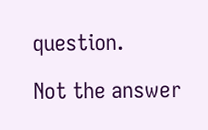question.

Not the answer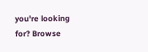you're looking for? Browse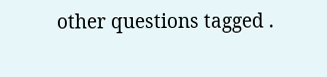other questions tagged .